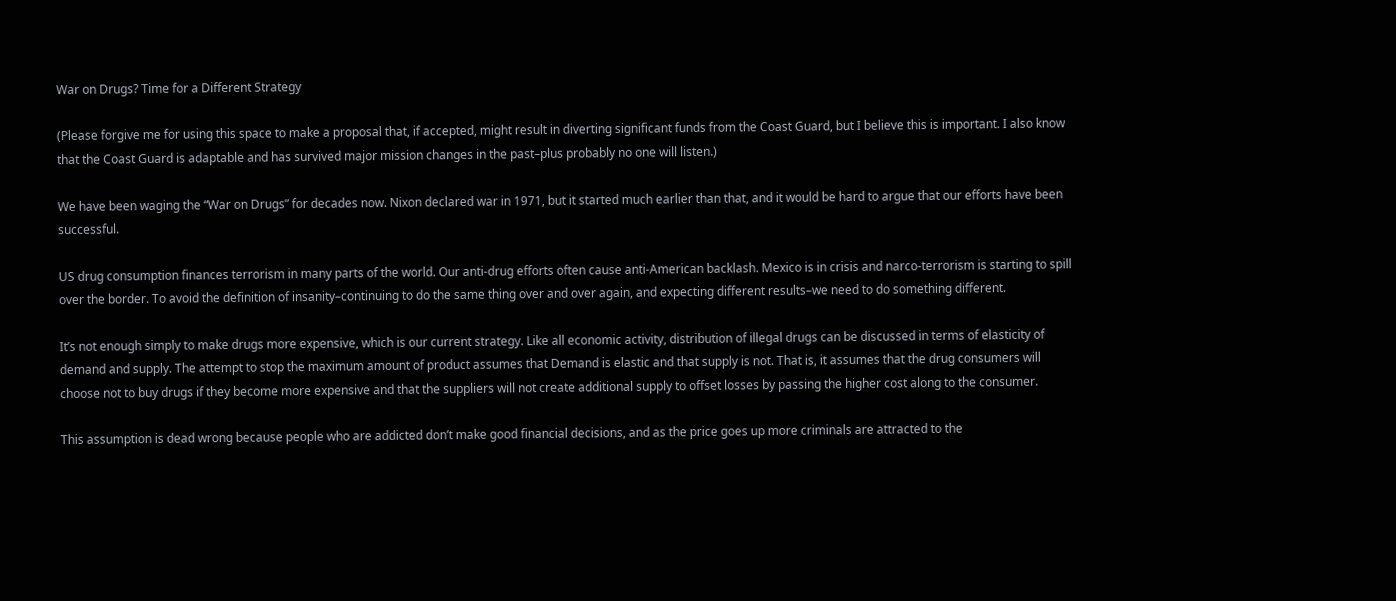War on Drugs? Time for a Different Strategy

(Please forgive me for using this space to make a proposal that, if accepted, might result in diverting significant funds from the Coast Guard, but I believe this is important. I also know that the Coast Guard is adaptable and has survived major mission changes in the past–plus probably no one will listen.)

We have been waging the “War on Drugs” for decades now. Nixon declared war in 1971, but it started much earlier than that, and it would be hard to argue that our efforts have been successful.

US drug consumption finances terrorism in many parts of the world. Our anti-drug efforts often cause anti-American backlash. Mexico is in crisis and narco-terrorism is starting to spill over the border. To avoid the definition of insanity–continuing to do the same thing over and over again, and expecting different results–we need to do something different.

It’s not enough simply to make drugs more expensive, which is our current strategy. Like all economic activity, distribution of illegal drugs can be discussed in terms of elasticity of demand and supply. The attempt to stop the maximum amount of product assumes that Demand is elastic and that supply is not. That is, it assumes that the drug consumers will choose not to buy drugs if they become more expensive and that the suppliers will not create additional supply to offset losses by passing the higher cost along to the consumer.

This assumption is dead wrong because people who are addicted don’t make good financial decisions, and as the price goes up more criminals are attracted to the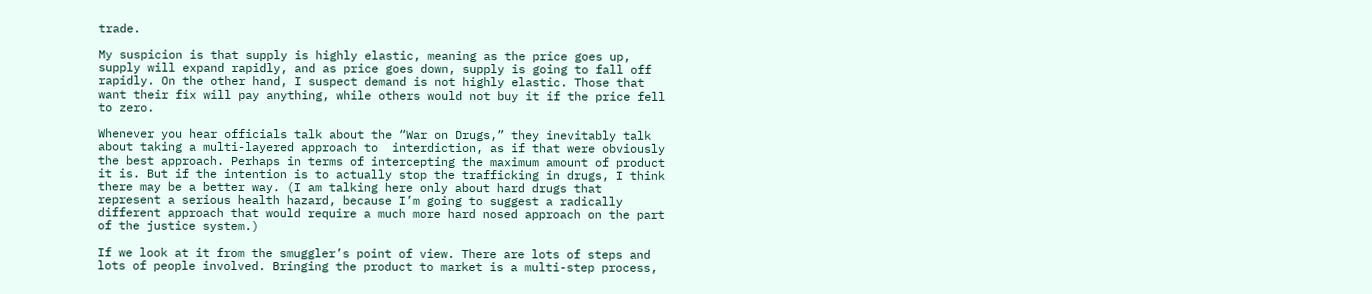trade.

My suspicion is that supply is highly elastic, meaning as the price goes up, supply will expand rapidly, and as price goes down, supply is going to fall off rapidly. On the other hand, I suspect demand is not highly elastic. Those that want their fix will pay anything, while others would not buy it if the price fell to zero.

Whenever you hear officials talk about the “War on Drugs,” they inevitably talk about taking a multi-layered approach to  interdiction, as if that were obviously the best approach. Perhaps in terms of intercepting the maximum amount of product it is. But if the intention is to actually stop the trafficking in drugs, I think there may be a better way. (I am talking here only about hard drugs that represent a serious health hazard, because I’m going to suggest a radically different approach that would require a much more hard nosed approach on the part of the justice system.)

If we look at it from the smuggler’s point of view. There are lots of steps and lots of people involved. Bringing the product to market is a multi-step process,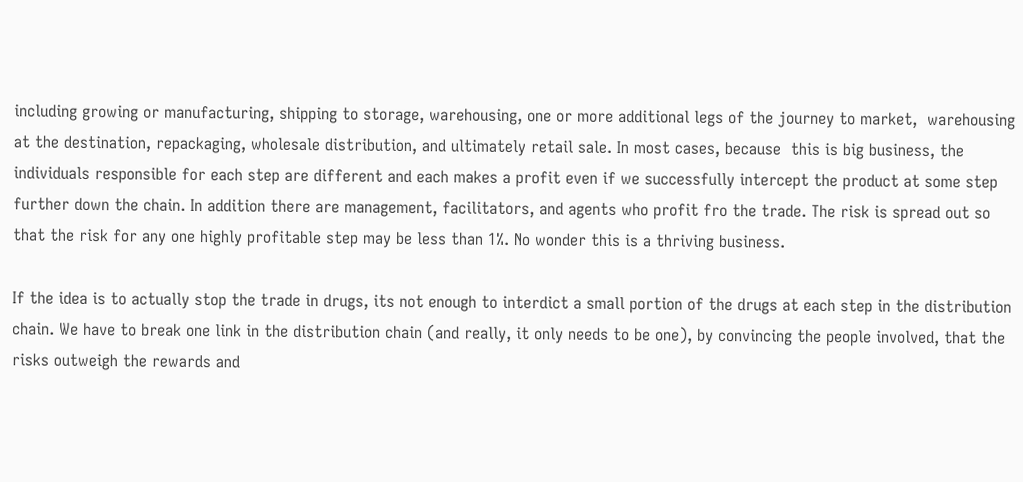including growing or manufacturing, shipping to storage, warehousing, one or more additional legs of the journey to market,  warehousing at the destination, repackaging, wholesale distribution, and ultimately retail sale. In most cases, because  this is big business, the individuals responsible for each step are different and each makes a profit even if we successfully intercept the product at some step further down the chain. In addition there are management, facilitators, and agents who profit fro the trade. The risk is spread out so that the risk for any one highly profitable step may be less than 1%. No wonder this is a thriving business.

If the idea is to actually stop the trade in drugs, its not enough to interdict a small portion of the drugs at each step in the distribution chain. We have to break one link in the distribution chain (and really, it only needs to be one), by convincing the people involved, that the risks outweigh the rewards and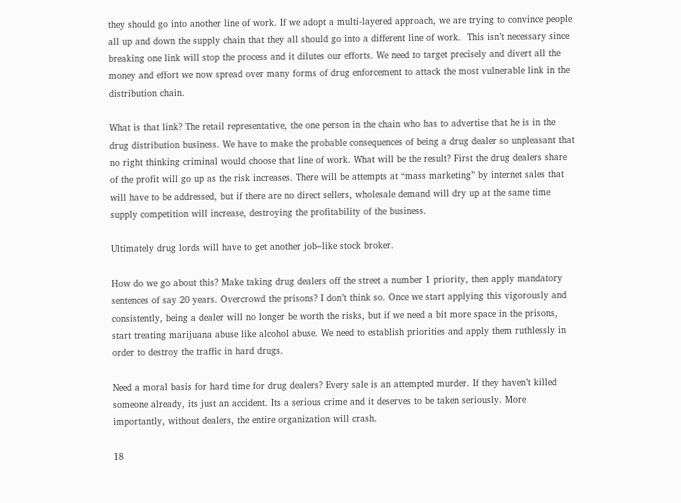they should go into another line of work. If we adopt a multi-layered approach, we are trying to convince people all up and down the supply chain that they all should go into a different line of work.  This isn’t necessary since breaking one link will stop the process and it dilutes our efforts. We need to target precisely and divert all the money and effort we now spread over many forms of drug enforcement to attack the most vulnerable link in the distribution chain.

What is that link? The retail representative, the one person in the chain who has to advertise that he is in the drug distribution business. We have to make the probable consequences of being a drug dealer so unpleasant that no right thinking criminal would choose that line of work. What will be the result? First the drug dealers share of the profit will go up as the risk increases. There will be attempts at “mass marketing” by internet sales that will have to be addressed, but if there are no direct sellers, wholesale demand will dry up at the same time supply competition will increase, destroying the profitability of the business.

Ultimately drug lords will have to get another job–like stock broker.

How do we go about this? Make taking drug dealers off the street a number 1 priority, then apply mandatory sentences of say 20 years. Overcrowd the prisons? I don’t think so. Once we start applying this vigorously and consistently, being a dealer will no longer be worth the risks, but if we need a bit more space in the prisons, start treating marijuana abuse like alcohol abuse. We need to establish priorities and apply them ruthlessly in order to destroy the traffic in hard drugs.

Need a moral basis for hard time for drug dealers? Every sale is an attempted murder. If they haven’t killed someone already, its just an accident. Its a serious crime and it deserves to be taken seriously. More importantly, without dealers, the entire organization will crash.

18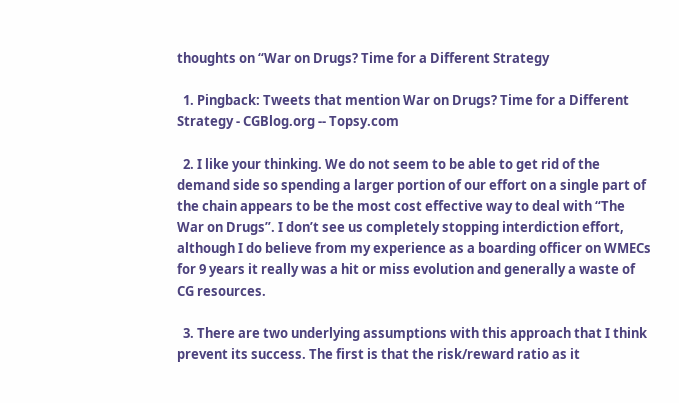thoughts on “War on Drugs? Time for a Different Strategy

  1. Pingback: Tweets that mention War on Drugs? Time for a Different Strategy - CGBlog.org -- Topsy.com

  2. I like your thinking. We do not seem to be able to get rid of the demand side so spending a larger portion of our effort on a single part of the chain appears to be the most cost effective way to deal with “The War on Drugs”. I don’t see us completely stopping interdiction effort, although I do believe from my experience as a boarding officer on WMECs for 9 years it really was a hit or miss evolution and generally a waste of CG resources.

  3. There are two underlying assumptions with this approach that I think prevent its success. The first is that the risk/reward ratio as it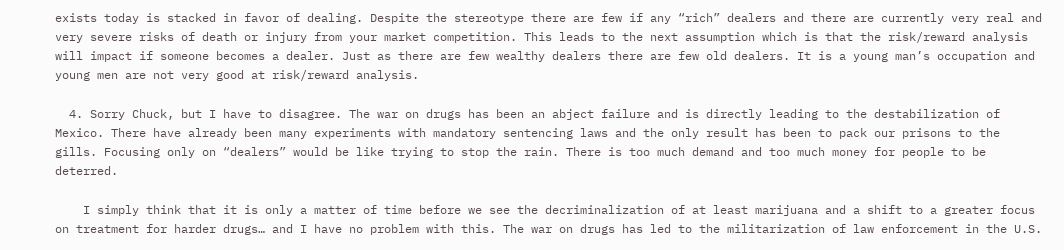exists today is stacked in favor of dealing. Despite the stereotype there are few if any “rich” dealers and there are currently very real and very severe risks of death or injury from your market competition. This leads to the next assumption which is that the risk/reward analysis will impact if someone becomes a dealer. Just as there are few wealthy dealers there are few old dealers. It is a young man’s occupation and young men are not very good at risk/reward analysis.

  4. Sorry Chuck, but I have to disagree. The war on drugs has been an abject failure and is directly leading to the destabilization of Mexico. There have already been many experiments with mandatory sentencing laws and the only result has been to pack our prisons to the gills. Focusing only on “dealers” would be like trying to stop the rain. There is too much demand and too much money for people to be deterred.

    I simply think that it is only a matter of time before we see the decriminalization of at least marijuana and a shift to a greater focus on treatment for harder drugs… and I have no problem with this. The war on drugs has led to the militarization of law enforcement in the U.S.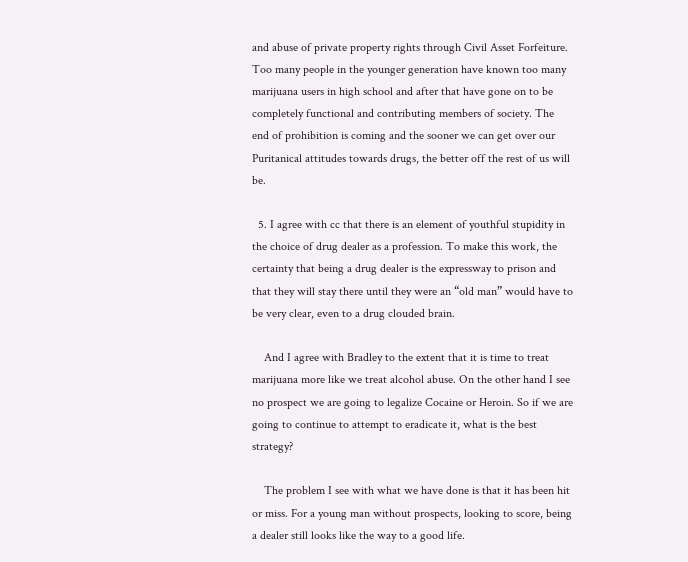and abuse of private property rights through Civil Asset Forfeiture. Too many people in the younger generation have known too many marijuana users in high school and after that have gone on to be completely functional and contributing members of society. The end of prohibition is coming and the sooner we can get over our Puritanical attitudes towards drugs, the better off the rest of us will be.

  5. I agree with cc that there is an element of youthful stupidity in the choice of drug dealer as a profession. To make this work, the certainty that being a drug dealer is the expressway to prison and that they will stay there until they were an “old man” would have to be very clear, even to a drug clouded brain.

    And I agree with Bradley to the extent that it is time to treat marijuana more like we treat alcohol abuse. On the other hand I see no prospect we are going to legalize Cocaine or Heroin. So if we are going to continue to attempt to eradicate it, what is the best strategy?

    The problem I see with what we have done is that it has been hit or miss. For a young man without prospects, looking to score, being a dealer still looks like the way to a good life.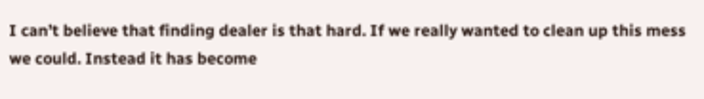I can’t believe that finding dealer is that hard. If we really wanted to clean up this mess we could. Instead it has become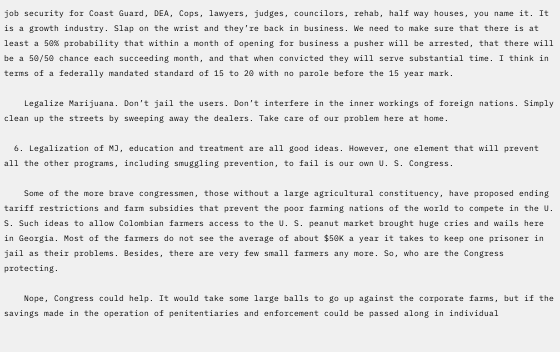job security for Coast Guard, DEA, Cops, lawyers, judges, councilors, rehab, half way houses, you name it. It is a growth industry. Slap on the wrist and they’re back in business. We need to make sure that there is at least a 50% probability that within a month of opening for business a pusher will be arrested, that there will be a 50/50 chance each succeeding month, and that when convicted they will serve substantial time. I think in terms of a federally mandated standard of 15 to 20 with no parole before the 15 year mark.

    Legalize Marijuana. Don’t jail the users. Don’t interfere in the inner workings of foreign nations. Simply clean up the streets by sweeping away the dealers. Take care of our problem here at home.

  6. Legalization of MJ, education and treatment are all good ideas. However, one element that will prevent all the other programs, including smuggling prevention, to fail is our own U. S. Congress.

    Some of the more brave congressmen, those without a large agricultural constituency, have proposed ending tariff restrictions and farm subsidies that prevent the poor farming nations of the world to compete in the U. S. Such ideas to allow Colombian farmers access to the U. S. peanut market brought huge cries and wails here in Georgia. Most of the farmers do not see the average of about $50K a year it takes to keep one prisoner in jail as their problems. Besides, there are very few small farmers any more. So, who are the Congress protecting.

    Nope, Congress could help. It would take some large balls to go up against the corporate farms, but if the savings made in the operation of penitentiaries and enforcement could be passed along in individual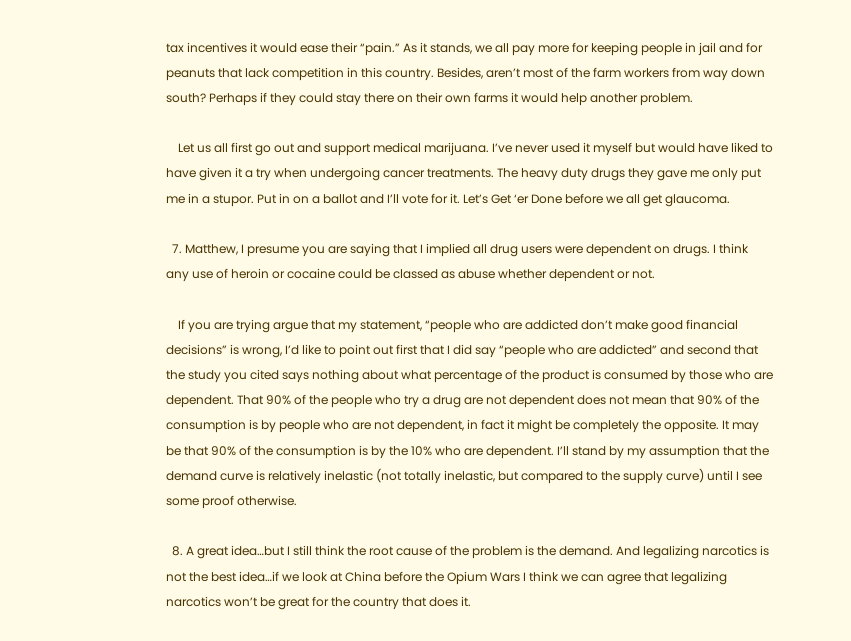tax incentives it would ease their “pain.” As it stands, we all pay more for keeping people in jail and for peanuts that lack competition in this country. Besides, aren’t most of the farm workers from way down south? Perhaps if they could stay there on their own farms it would help another problem.

    Let us all first go out and support medical marijuana. I’ve never used it myself but would have liked to have given it a try when undergoing cancer treatments. The heavy duty drugs they gave me only put me in a stupor. Put in on a ballot and I’ll vote for it. Let’s Get ‘er Done before we all get glaucoma.

  7. Matthew, I presume you are saying that I implied all drug users were dependent on drugs. I think any use of heroin or cocaine could be classed as abuse whether dependent or not.

    If you are trying argue that my statement, “people who are addicted don’t make good financial decisions” is wrong, I’d like to point out first that I did say “people who are addicted” and second that the study you cited says nothing about what percentage of the product is consumed by those who are dependent. That 90% of the people who try a drug are not dependent does not mean that 90% of the consumption is by people who are not dependent, in fact it might be completely the opposite. It may be that 90% of the consumption is by the 10% who are dependent. I’ll stand by my assumption that the demand curve is relatively inelastic (not totally inelastic, but compared to the supply curve) until I see some proof otherwise.

  8. A great idea…but I still think the root cause of the problem is the demand. And legalizing narcotics is not the best idea…if we look at China before the Opium Wars I think we can agree that legalizing narcotics won’t be great for the country that does it.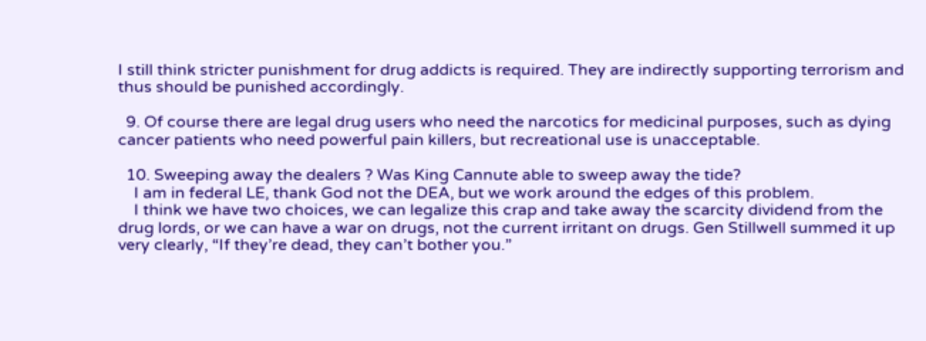I still think stricter punishment for drug addicts is required. They are indirectly supporting terrorism and thus should be punished accordingly.

  9. Of course there are legal drug users who need the narcotics for medicinal purposes, such as dying cancer patients who need powerful pain killers, but recreational use is unacceptable.

  10. Sweeping away the dealers ? Was King Cannute able to sweep away the tide?
    I am in federal LE, thank God not the DEA, but we work around the edges of this problem.
    I think we have two choices, we can legalize this crap and take away the scarcity dividend from the drug lords, or we can have a war on drugs, not the current irritant on drugs. Gen Stillwell summed it up very clearly, “If they’re dead, they can’t bother you.”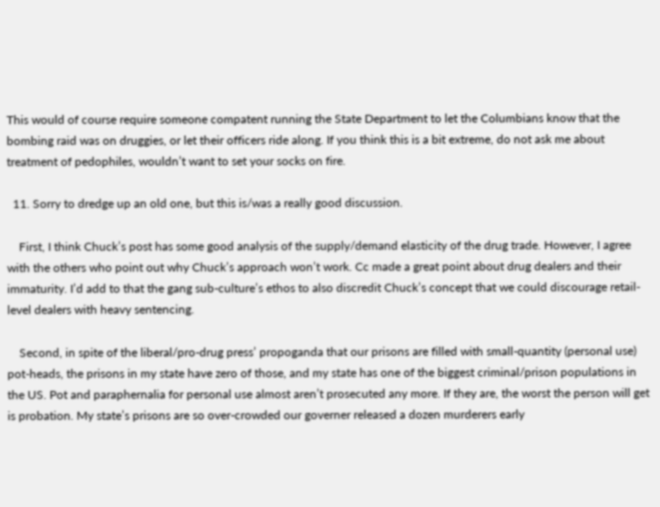This would of course require someone compatent running the State Department to let the Columbians know that the bombing raid was on druggies, or let their officers ride along. If you think this is a bit extreme, do not ask me about treatment of pedophiles, wouldn’t want to set your socks on fire.

  11. Sorry to dredge up an old one, but this is/was a really good discussion.

    First, I think Chuck’s post has some good analysis of the supply/demand elasticity of the drug trade. However, I agree with the others who point out why Chuck’s approach won’t work. Cc made a great point about drug dealers and their immaturity. I’d add to that the gang sub-culture’s ethos to also discredit Chuck’s concept that we could discourage retail-level dealers with heavy sentencing.

    Second, in spite of the liberal/pro-drug press’ propoganda that our prisons are filled with small-quantity (personal use) pot-heads, the prisons in my state have zero of those, and my state has one of the biggest criminal/prison populations in the US. Pot and paraphernalia for personal use almost aren’t prosecuted any more. If they are, the worst the person will get is probation. My state’s prisons are so over-crowded our governer released a dozen murderers early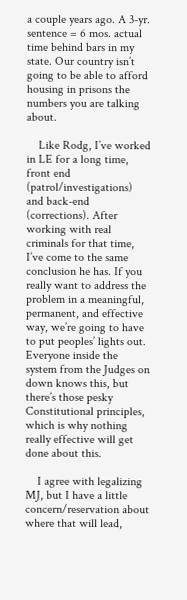a couple years ago. A 3-yr. sentence = 6 mos. actual time behind bars in my state. Our country isn’t going to be able to afford housing in prisons the numbers you are talking about.

    Like Rodg, I’ve worked in LE for a long time, front end (patrol/investigations) and back-end (corrections). After working with real criminals for that time, I’ve come to the same conclusion he has. If you really want to address the problem in a meaningful, permanent, and effective way, we’re going to have to put peoples’ lights out. Everyone inside the system from the Judges on down knows this, but there’s those pesky Constitutional principles, which is why nothing really effective will get done about this.

    I agree with legalizing MJ, but I have a little concern/reservation about where that will lead,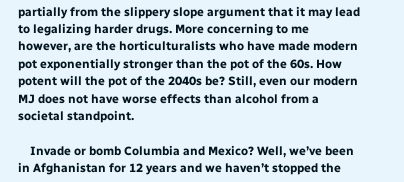partially from the slippery slope argument that it may lead to legalizing harder drugs. More concerning to me however, are the horticulturalists who have made modern pot exponentially stronger than the pot of the 60s. How potent will the pot of the 2040s be? Still, even our modern MJ does not have worse effects than alcohol from a societal standpoint.

    Invade or bomb Columbia and Mexico? Well, we’ve been in Afghanistan for 12 years and we haven’t stopped the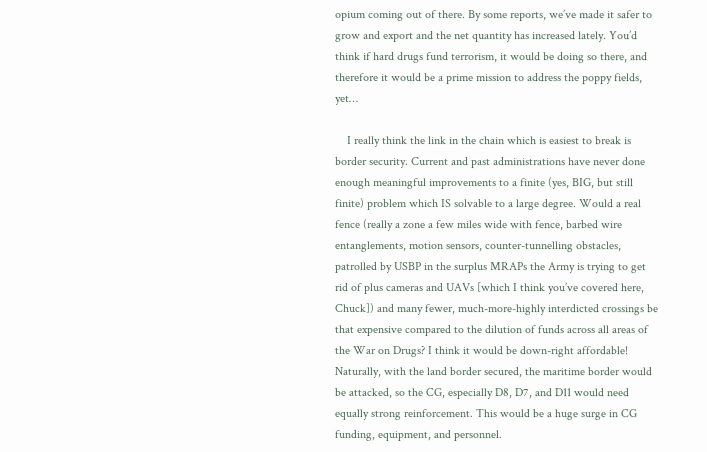opium coming out of there. By some reports, we’ve made it safer to grow and export and the net quantity has increased lately. You’d think if hard drugs fund terrorism, it would be doing so there, and therefore it would be a prime mission to address the poppy fields, yet…

    I really think the link in the chain which is easiest to break is border security. Current and past administrations have never done enough meaningful improvements to a finite (yes, BIG, but still finite) problem which IS solvable to a large degree. Would a real fence (really a zone a few miles wide with fence, barbed wire entanglements, motion sensors, counter-tunnelling obstacles, patrolled by USBP in the surplus MRAPs the Army is trying to get rid of plus cameras and UAVs [which I think you’ve covered here, Chuck]) and many fewer, much-more-highly interdicted crossings be that expensive compared to the dilution of funds across all areas of the War on Drugs? I think it would be down-right affordable! Naturally, with the land border secured, the maritime border would be attacked, so the CG, especially D8, D7, and D11 would need equally strong reinforcement. This would be a huge surge in CG funding, equipment, and personnel.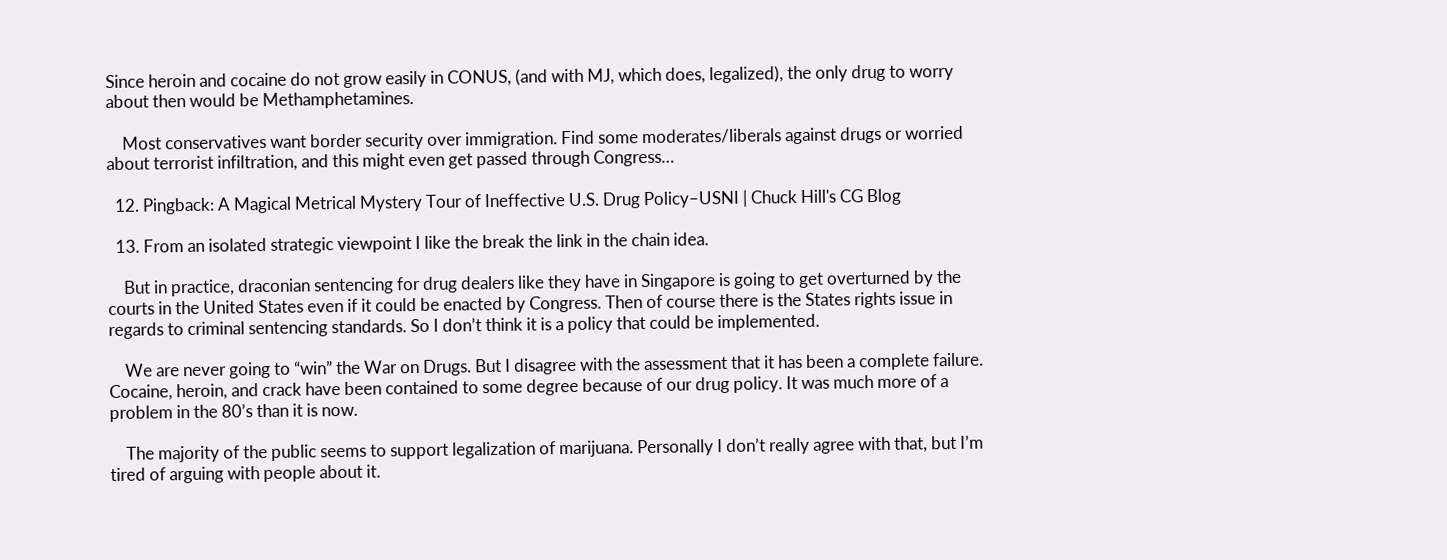Since heroin and cocaine do not grow easily in CONUS, (and with MJ, which does, legalized), the only drug to worry about then would be Methamphetamines.

    Most conservatives want border security over immigration. Find some moderates/liberals against drugs or worried about terrorist infiltration, and this might even get passed through Congress…

  12. Pingback: A Magical Metrical Mystery Tour of Ineffective U.S. Drug Policy–USNI | Chuck Hill's CG Blog

  13. From an isolated strategic viewpoint I like the break the link in the chain idea.

    But in practice, draconian sentencing for drug dealers like they have in Singapore is going to get overturned by the courts in the United States even if it could be enacted by Congress. Then of course there is the States rights issue in regards to criminal sentencing standards. So I don’t think it is a policy that could be implemented.

    We are never going to “win” the War on Drugs. But I disagree with the assessment that it has been a complete failure. Cocaine, heroin, and crack have been contained to some degree because of our drug policy. It was much more of a problem in the 80’s than it is now.

    The majority of the public seems to support legalization of marijuana. Personally I don’t really agree with that, but I’m tired of arguing with people about it.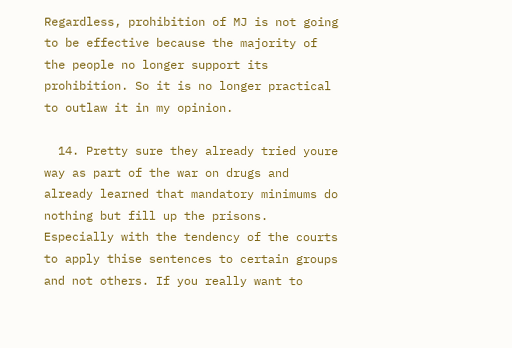Regardless, prohibition of MJ is not going to be effective because the majority of the people no longer support its prohibition. So it is no longer practical to outlaw it in my opinion.

  14. Pretty sure they already tried youre way as part of the war on drugs and already learned that mandatory minimums do nothing but fill up the prisons. Especially with the tendency of the courts to apply thise sentences to certain groups and not others. If you really want to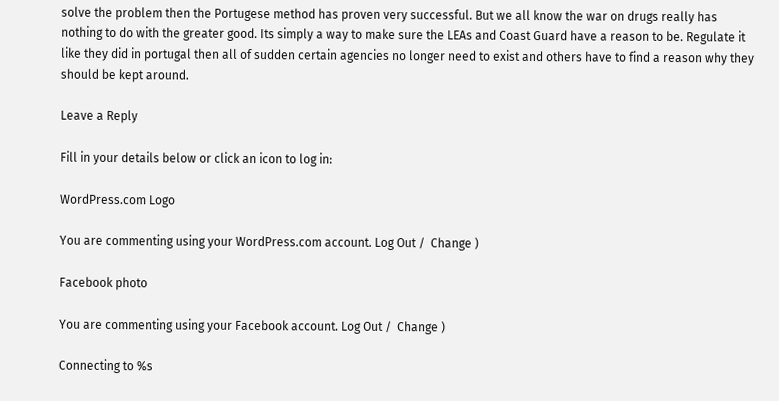solve the problem then the Portugese method has proven very successful. But we all know the war on drugs really has nothing to do with the greater good. Its simply a way to make sure the LEAs and Coast Guard have a reason to be. Regulate it like they did in portugal then all of sudden certain agencies no longer need to exist and others have to find a reason why they should be kept around.

Leave a Reply

Fill in your details below or click an icon to log in:

WordPress.com Logo

You are commenting using your WordPress.com account. Log Out /  Change )

Facebook photo

You are commenting using your Facebook account. Log Out /  Change )

Connecting to %s